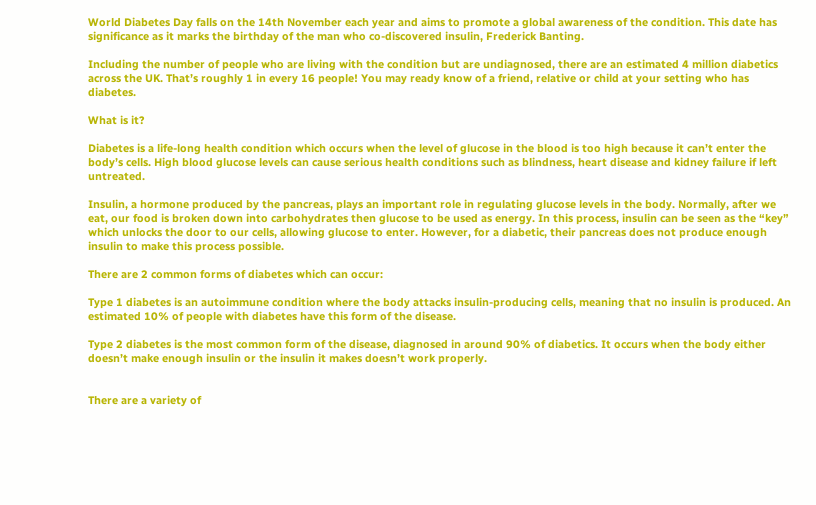World Diabetes Day falls on the 14th November each year and aims to promote a global awareness of the condition. This date has significance as it marks the birthday of the man who co-discovered insulin, Frederick Banting.

Including the number of people who are living with the condition but are undiagnosed, there are an estimated 4 million diabetics across the UK. That’s roughly 1 in every 16 people! You may ready know of a friend, relative or child at your setting who has diabetes.

What is it?

Diabetes is a life-long health condition which occurs when the level of glucose in the blood is too high because it can’t enter the body’s cells. High blood glucose levels can cause serious health conditions such as blindness, heart disease and kidney failure if left untreated.

Insulin, a hormone produced by the pancreas, plays an important role in regulating glucose levels in the body. Normally, after we eat, our food is broken down into carbohydrates then glucose to be used as energy. In this process, insulin can be seen as the “key” which unlocks the door to our cells, allowing glucose to enter. However, for a diabetic, their pancreas does not produce enough insulin to make this process possible.

There are 2 common forms of diabetes which can occur:

Type 1 diabetes is an autoimmune condition where the body attacks insulin-producing cells, meaning that no insulin is produced. An estimated 10% of people with diabetes have this form of the disease.

Type 2 diabetes is the most common form of the disease, diagnosed in around 90% of diabetics. It occurs when the body either doesn’t make enough insulin or the insulin it makes doesn’t work properly.


There are a variety of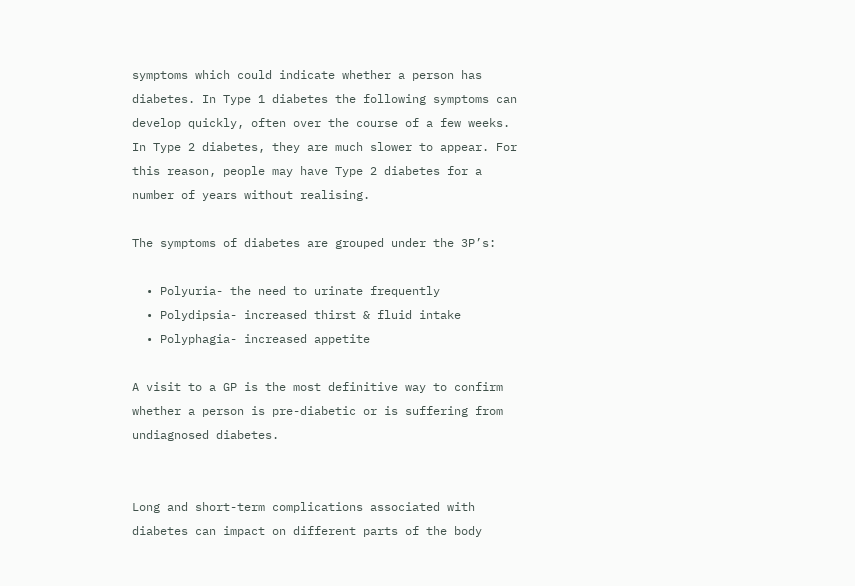symptoms which could indicate whether a person has diabetes. In Type 1 diabetes the following symptoms can develop quickly, often over the course of a few weeks. In Type 2 diabetes, they are much slower to appear. For this reason, people may have Type 2 diabetes for a number of years without realising.

The symptoms of diabetes are grouped under the 3P’s:

  • Polyuria- the need to urinate frequently
  • Polydipsia- increased thirst & fluid intake
  • Polyphagia- increased appetite

A visit to a GP is the most definitive way to confirm whether a person is pre-diabetic or is suffering from undiagnosed diabetes.


Long and short-term complications associated with diabetes can impact on different parts of the body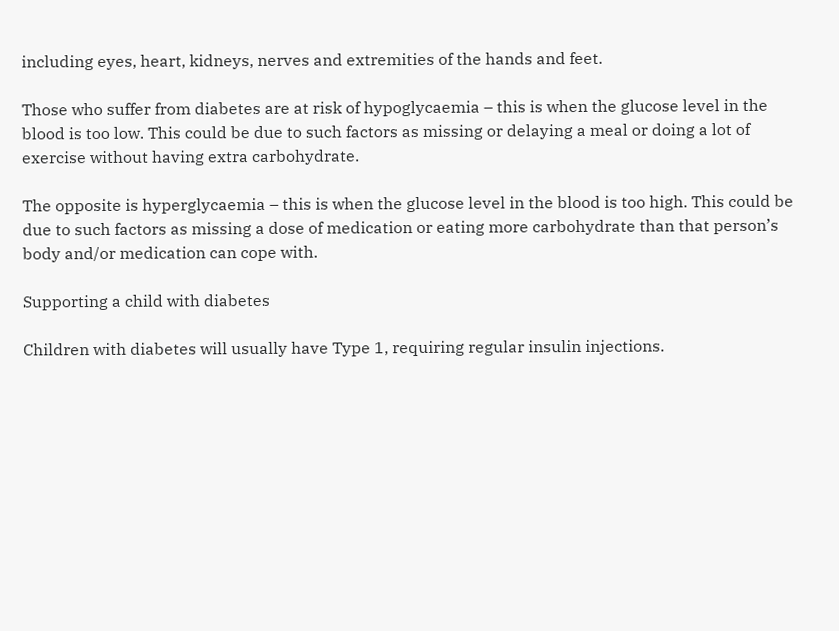including eyes, heart, kidneys, nerves and extremities of the hands and feet.

Those who suffer from diabetes are at risk of hypoglycaemia – this is when the glucose level in the blood is too low. This could be due to such factors as missing or delaying a meal or doing a lot of exercise without having extra carbohydrate.

The opposite is hyperglycaemia – this is when the glucose level in the blood is too high. This could be due to such factors as missing a dose of medication or eating more carbohydrate than that person’s body and/or medication can cope with.

Supporting a child with diabetes

Children with diabetes will usually have Type 1, requiring regular insulin injections.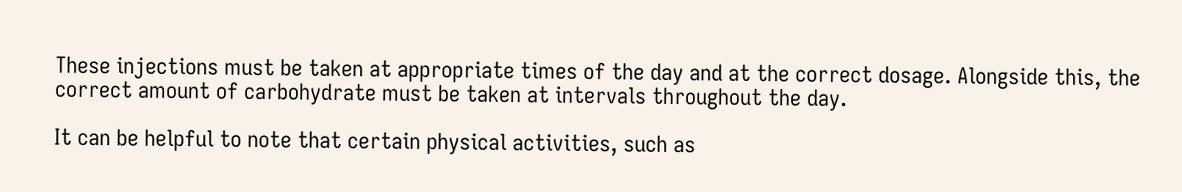These injections must be taken at appropriate times of the day and at the correct dosage. Alongside this, the correct amount of carbohydrate must be taken at intervals throughout the day.

It can be helpful to note that certain physical activities, such as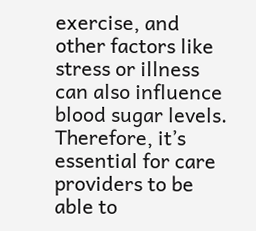exercise, and other factors like stress or illness can also influence blood sugar levels. Therefore, it’s essential for care providers to be able to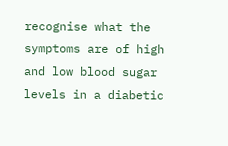recognise what the symptoms are of high and low blood sugar levels in a diabetic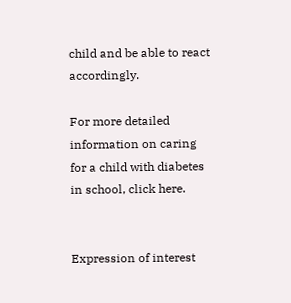child and be able to react accordingly.

For more detailed information on caring for a child with diabetes in school, click here.


Expression of interest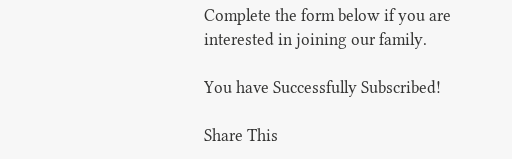Complete the form below if you are interested in joining our family.

You have Successfully Subscribed!

Share This